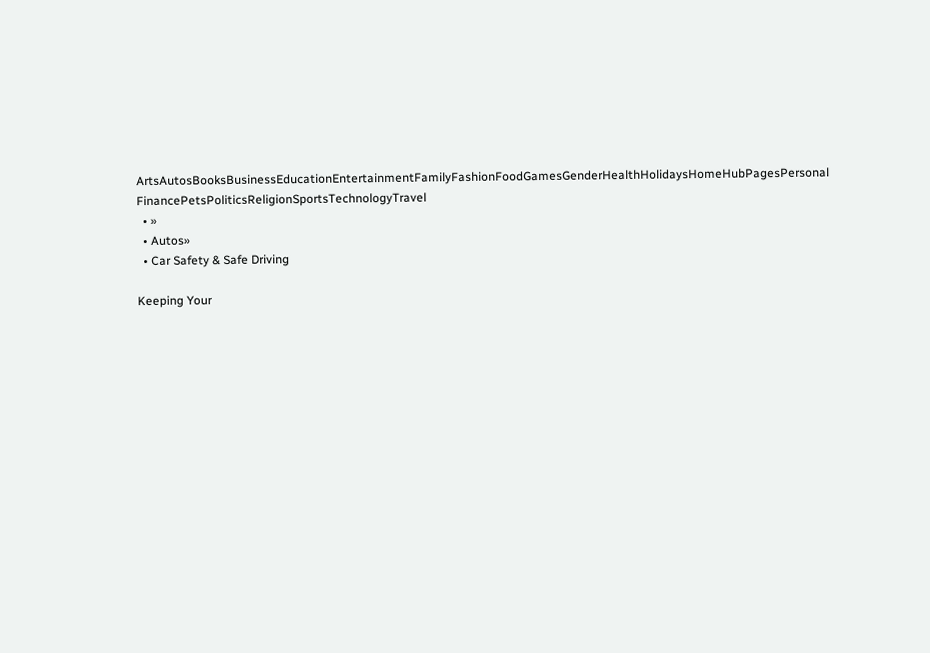ArtsAutosBooksBusinessEducationEntertainmentFamilyFashionFoodGamesGenderHealthHolidaysHomeHubPagesPersonal FinancePetsPoliticsReligionSportsTechnologyTravel
  • »
  • Autos»
  • Car Safety & Safe Driving

Keeping Your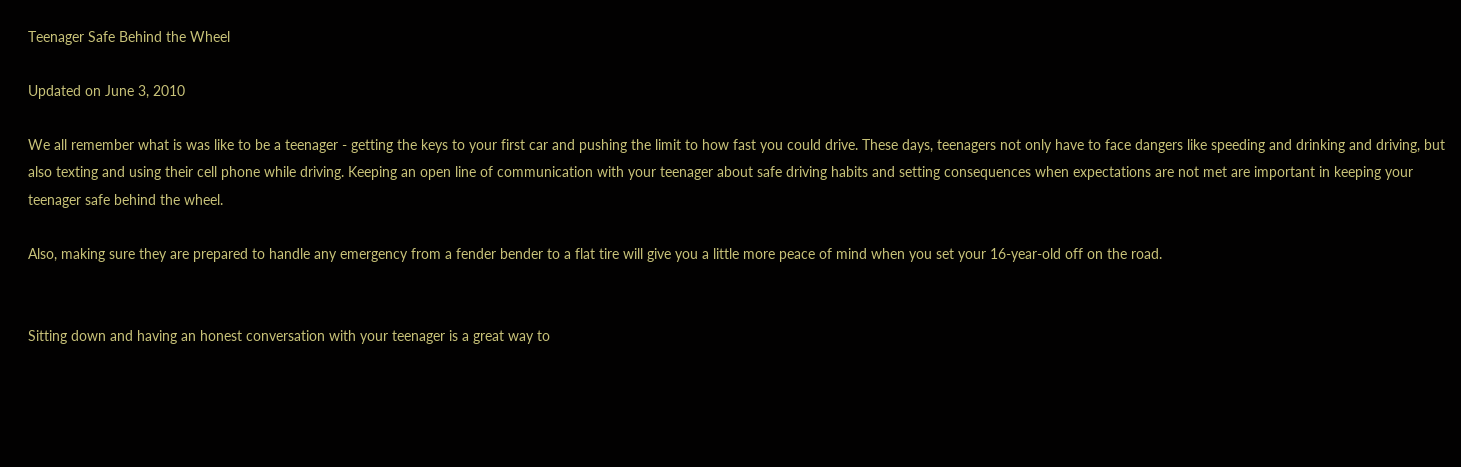Teenager Safe Behind the Wheel

Updated on June 3, 2010

We all remember what is was like to be a teenager - getting the keys to your first car and pushing the limit to how fast you could drive. These days, teenagers not only have to face dangers like speeding and drinking and driving, but also texting and using their cell phone while driving. Keeping an open line of communication with your teenager about safe driving habits and setting consequences when expectations are not met are important in keeping your teenager safe behind the wheel.

Also, making sure they are prepared to handle any emergency from a fender bender to a flat tire will give you a little more peace of mind when you set your 16-year-old off on the road.


Sitting down and having an honest conversation with your teenager is a great way to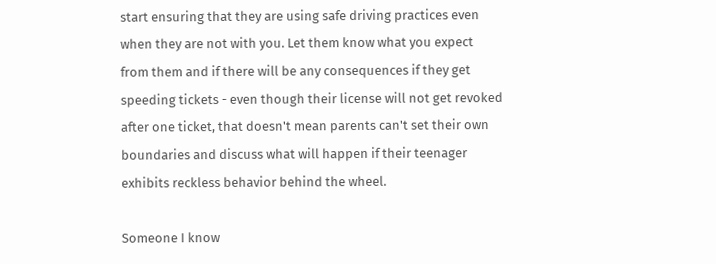start ensuring that they are using safe driving practices even when they are not with you. Let them know what you expect from them and if there will be any consequences if they get speeding tickets - even though their license will not get revoked after one ticket, that doesn't mean parents can't set their own boundaries and discuss what will happen if their teenager exhibits reckless behavior behind the wheel.

Someone I know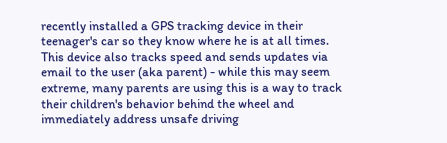recently installed a GPS tracking device in their teenager's car so they know where he is at all times. This device also tracks speed and sends updates via email to the user (aka parent) - while this may seem extreme, many parents are using this is a way to track their children's behavior behind the wheel and immediately address unsafe driving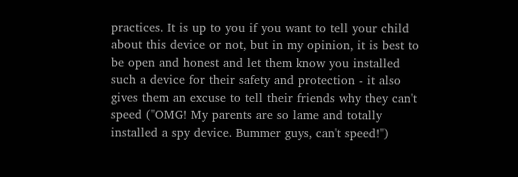practices. It is up to you if you want to tell your child about this device or not, but in my opinion, it is best to be open and honest and let them know you installed such a device for their safety and protection - it also gives them an excuse to tell their friends why they can't speed ("OMG! My parents are so lame and totally installed a spy device. Bummer guys, can't speed!")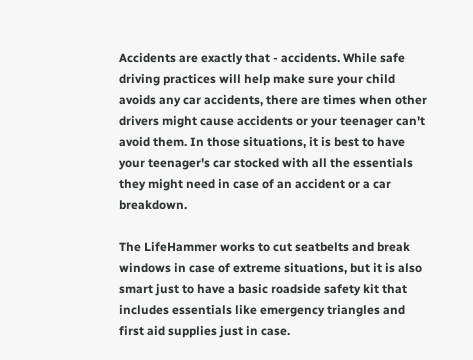Accidents are exactly that - accidents. While safe driving practices will help make sure your child avoids any car accidents, there are times when other drivers might cause accidents or your teenager can't avoid them. In those situations, it is best to have your teenager's car stocked with all the essentials they might need in case of an accident or a car breakdown.

The LifeHammer works to cut seatbelts and break windows in case of extreme situations, but it is also smart just to have a basic roadside safety kit that includes essentials like emergency triangles and first aid supplies just in case.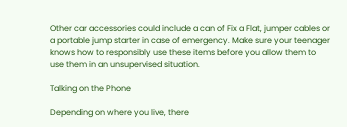Other car accessories could include a can of Fix a Flat, jumper cables or a portable jump starter in case of emergency. Make sure your teenager knows how to responsibly use these items before you allow them to use them in an unsupervised situation.

Talking on the Phone

Depending on where you live, there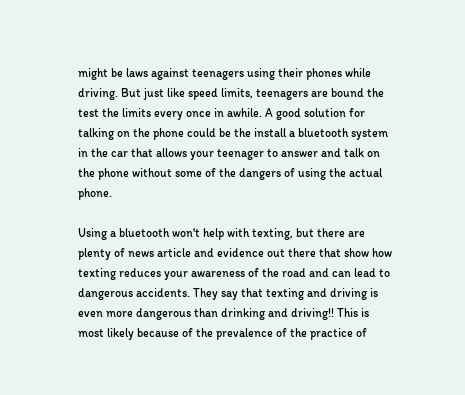might be laws against teenagers using their phones while driving. But just like speed limits, teenagers are bound the test the limits every once in awhile. A good solution for talking on the phone could be the install a bluetooth system in the car that allows your teenager to answer and talk on the phone without some of the dangers of using the actual phone.

Using a bluetooth won't help with texting, but there are plenty of news article and evidence out there that show how texting reduces your awareness of the road and can lead to dangerous accidents. They say that texting and driving is even more dangerous than drinking and driving!! This is most likely because of the prevalence of the practice of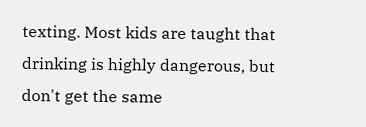texting. Most kids are taught that drinking is highly dangerous, but don't get the same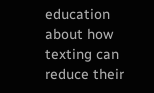education about how texting can reduce their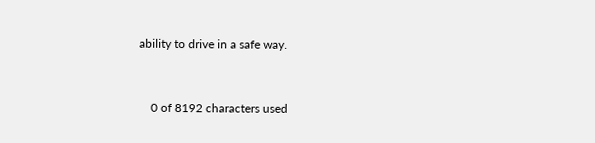ability to drive in a safe way.


    0 of 8192 characters used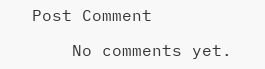Post Comment

    No comments yet.